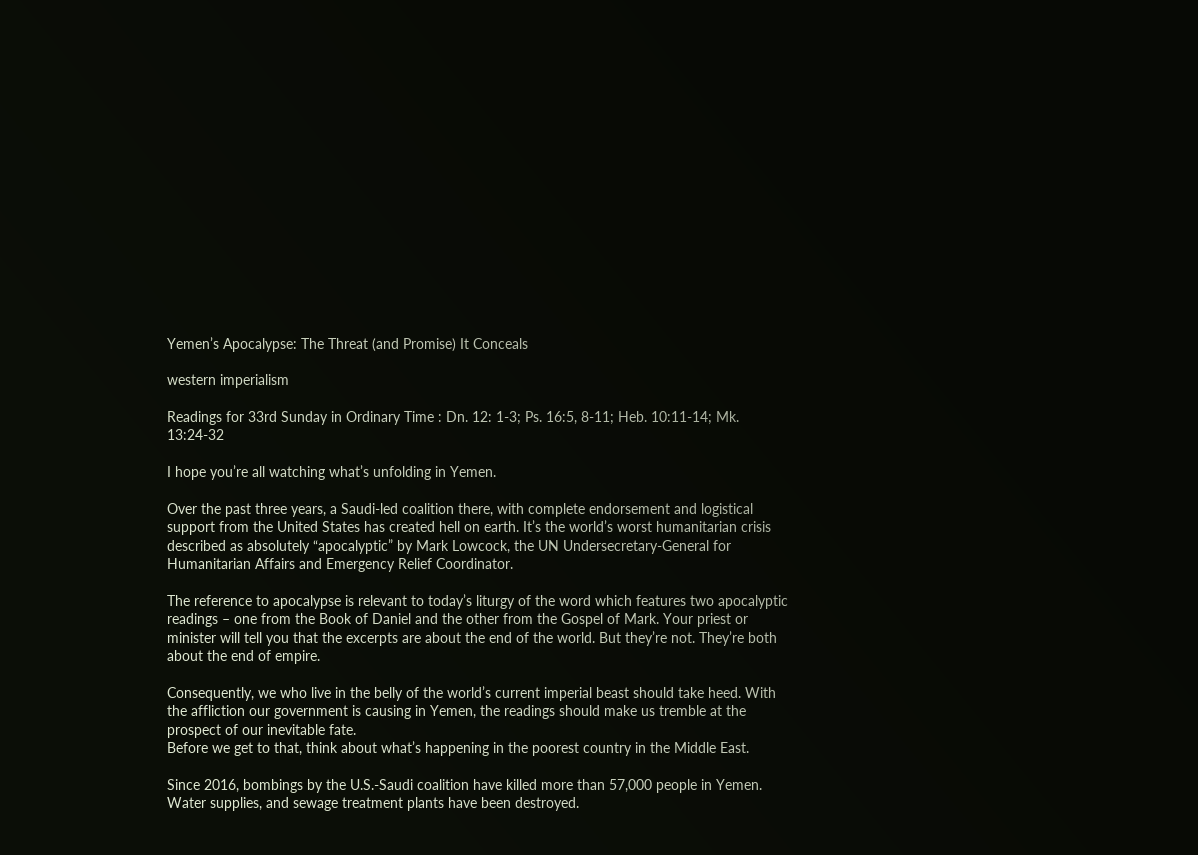Yemen’s Apocalypse: The Threat (and Promise) It Conceals

western imperialism

Readings for 33rd Sunday in Ordinary Time : Dn. 12: 1-3; Ps. 16:5, 8-11; Heb. 10:11-14; Mk. 13:24-32

I hope you’re all watching what’s unfolding in Yemen.

Over the past three years, a Saudi-led coalition there, with complete endorsement and logistical support from the United States has created hell on earth. It’s the world’s worst humanitarian crisis described as absolutely “apocalyptic” by Mark Lowcock, the UN Undersecretary-General for Humanitarian Affairs and Emergency Relief Coordinator.

The reference to apocalypse is relevant to today’s liturgy of the word which features two apocalyptic readings – one from the Book of Daniel and the other from the Gospel of Mark. Your priest or minister will tell you that the excerpts are about the end of the world. But they’re not. They’re both about the end of empire.

Consequently, we who live in the belly of the world’s current imperial beast should take heed. With the affliction our government is causing in Yemen, the readings should make us tremble at the prospect of our inevitable fate.
Before we get to that, think about what’s happening in the poorest country in the Middle East.

Since 2016, bombings by the U.S.-Saudi coalition have killed more than 57,000 people in Yemen. Water supplies, and sewage treatment plants have been destroyed.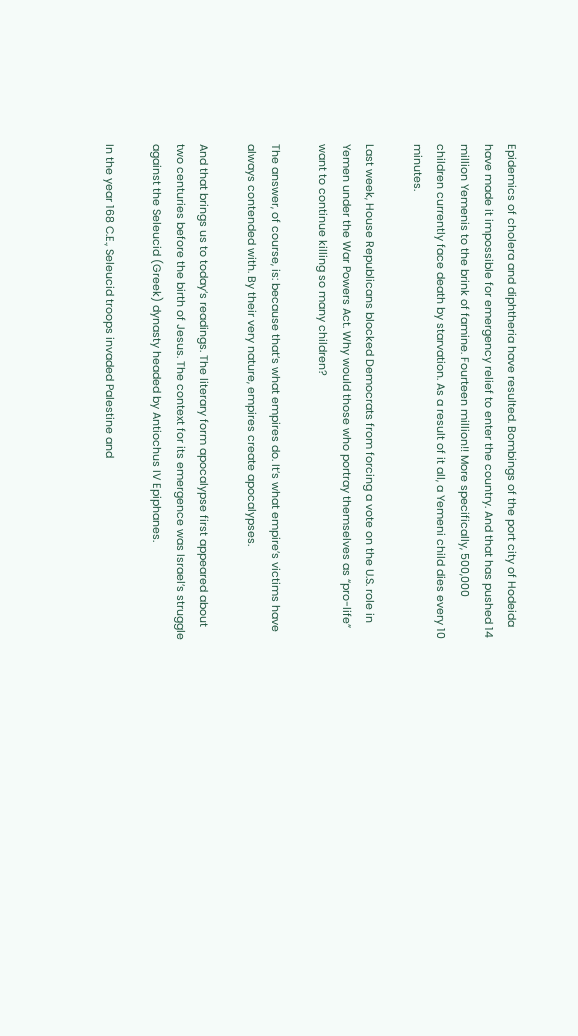Epidemics of cholera and diphtheria have resulted. Bombings of the port city of Hodeida have made it impossible for emergency relief to enter the country. And that has pushed 14 million Yemenis to the brink of famine. Fourteen million!! More specifically, 500,000 children currently face death by starvation. As a result of it all, a Yemeni child dies every 10 minutes.

Last week, House Republicans blocked Democrats from forcing a vote on the U.S. role in Yemen under the War Powers Act. Why would those who portray themselves as “pro-life” want to continue killing so many children?

The answer, of course, is: because that’s what empires do. It’s what empire’s victims have always contended with. By their very nature, empires create apocalypses.

And that brings us to today’s readings. The literary form apocalypse first appeared about two centuries before the birth of Jesus. The context for its emergence was Israel’s struggle against the Seleucid (Greek) dynasty headed by Antiochus IV Epiphanes.

In the year 168 C.E., Seleucid troops invaded Palestine and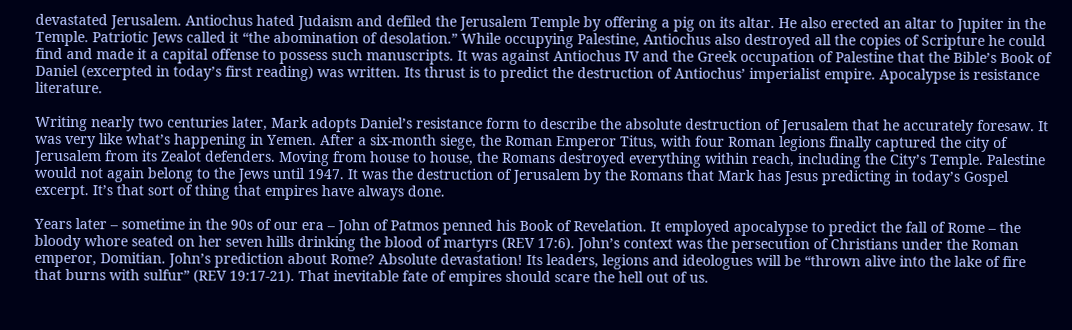devastated Jerusalem. Antiochus hated Judaism and defiled the Jerusalem Temple by offering a pig on its altar. He also erected an altar to Jupiter in the Temple. Patriotic Jews called it “the abomination of desolation.” While occupying Palestine, Antiochus also destroyed all the copies of Scripture he could find and made it a capital offense to possess such manuscripts. It was against Antiochus IV and the Greek occupation of Palestine that the Bible’s Book of Daniel (excerpted in today’s first reading) was written. Its thrust is to predict the destruction of Antiochus’ imperialist empire. Apocalypse is resistance literature.

Writing nearly two centuries later, Mark adopts Daniel’s resistance form to describe the absolute destruction of Jerusalem that he accurately foresaw. It was very like what’s happening in Yemen. After a six-month siege, the Roman Emperor Titus, with four Roman legions finally captured the city of Jerusalem from its Zealot defenders. Moving from house to house, the Romans destroyed everything within reach, including the City’s Temple. Palestine would not again belong to the Jews until 1947. It was the destruction of Jerusalem by the Romans that Mark has Jesus predicting in today’s Gospel excerpt. It’s that sort of thing that empires have always done.

Years later – sometime in the 90s of our era – John of Patmos penned his Book of Revelation. It employed apocalypse to predict the fall of Rome – the bloody whore seated on her seven hills drinking the blood of martyrs (REV 17:6). John’s context was the persecution of Christians under the Roman emperor, Domitian. John’s prediction about Rome? Absolute devastation! Its leaders, legions and ideologues will be “thrown alive into the lake of fire that burns with sulfur” (REV 19:17-21). That inevitable fate of empires should scare the hell out of us.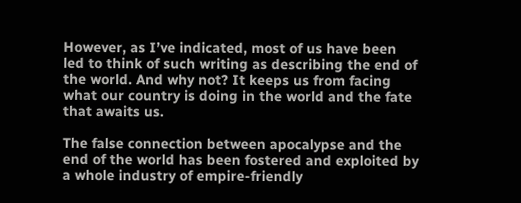However, as I’ve indicated, most of us have been led to think of such writing as describing the end of the world. And why not? It keeps us from facing what our country is doing in the world and the fate that awaits us.

The false connection between apocalypse and the end of the world has been fostered and exploited by a whole industry of empire-friendly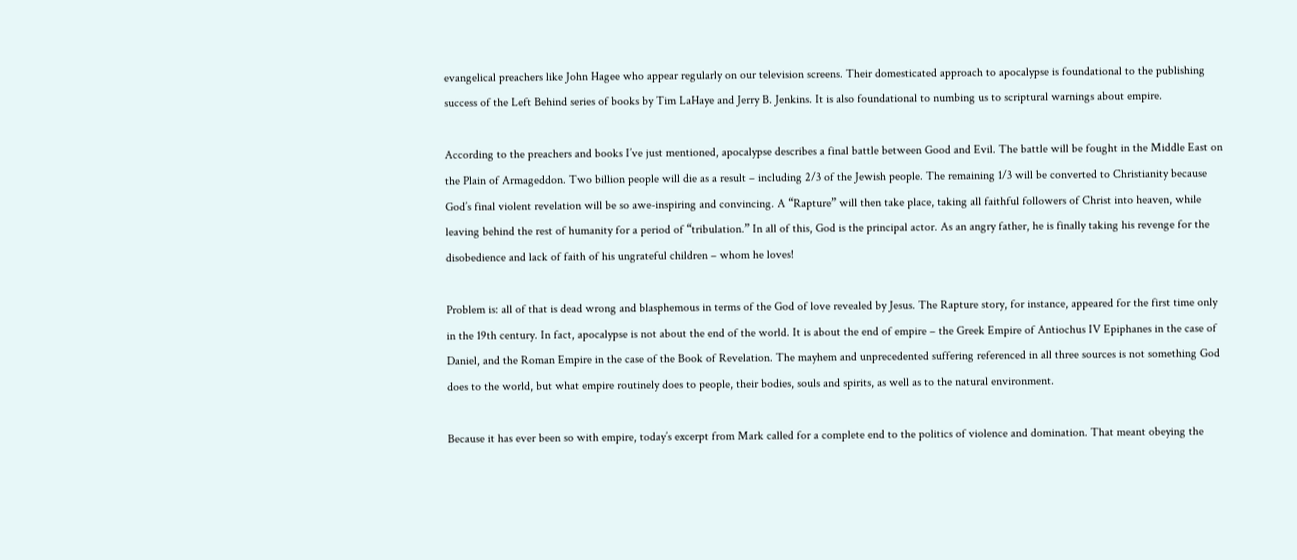evangelical preachers like John Hagee who appear regularly on our television screens. Their domesticated approach to apocalypse is foundational to the publishing success of the Left Behind series of books by Tim LaHaye and Jerry B. Jenkins. It is also foundational to numbing us to scriptural warnings about empire.

According to the preachers and books I’ve just mentioned, apocalypse describes a final battle between Good and Evil. The battle will be fought in the Middle East on the Plain of Armageddon. Two billion people will die as a result – including 2/3 of the Jewish people. The remaining 1/3 will be converted to Christianity because God’s final violent revelation will be so awe-inspiring and convincing. A “Rapture” will then take place, taking all faithful followers of Christ into heaven, while leaving behind the rest of humanity for a period of “tribulation.” In all of this, God is the principal actor. As an angry father, he is finally taking his revenge for the disobedience and lack of faith of his ungrateful children – whom he loves!

Problem is: all of that is dead wrong and blasphemous in terms of the God of love revealed by Jesus. The Rapture story, for instance, appeared for the first time only in the 19th century. In fact, apocalypse is not about the end of the world. It is about the end of empire – the Greek Empire of Antiochus IV Epiphanes in the case of Daniel, and the Roman Empire in the case of the Book of Revelation. The mayhem and unprecedented suffering referenced in all three sources is not something God does to the world, but what empire routinely does to people, their bodies, souls and spirits, as well as to the natural environment.

Because it has ever been so with empire, today’s excerpt from Mark called for a complete end to the politics of violence and domination. That meant obeying the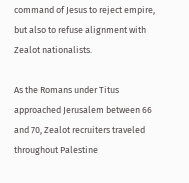command of Jesus to reject empire, but also to refuse alignment with Zealot nationalists.

As the Romans under Titus approached Jerusalem between 66 and 70, Zealot recruiters traveled throughout Palestine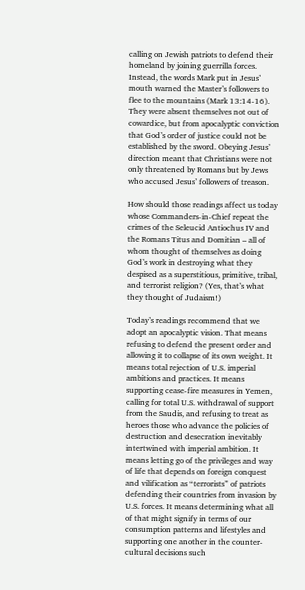calling on Jewish patriots to defend their homeland by joining guerrilla forces. Instead, the words Mark put in Jesus’ mouth warned the Master’s followers to flee to the mountains (Mark 13:14-16). They were absent themselves not out of cowardice, but from apocalyptic conviction that God’s order of justice could not be established by the sword. Obeying Jesus’ direction meant that Christians were not only threatened by Romans but by Jews who accused Jesus’ followers of treason.

How should those readings affect us today whose Commanders-in-Chief repeat the crimes of the Seleucid Antiochus IV and the Romans Titus and Domitian – all of whom thought of themselves as doing God’s work in destroying what they despised as a superstitious, primitive, tribal, and terrorist religion? (Yes, that’s what they thought of Judaism!)

Today’s readings recommend that we adopt an apocalyptic vision. That means refusing to defend the present order and allowing it to collapse of its own weight. It means total rejection of U.S. imperial ambitions and practices. It means supporting cease-fire measures in Yemen, calling for total U.S. withdrawal of support from the Saudis, and refusing to treat as heroes those who advance the policies of destruction and desecration inevitably intertwined with imperial ambition. It means letting go of the privileges and way of life that depends on foreign conquest and vilification as “terrorists” of patriots defending their countries from invasion by U.S. forces. It means determining what all of that might signify in terms of our consumption patterns and lifestyles and supporting one another in the counter-cultural decisions such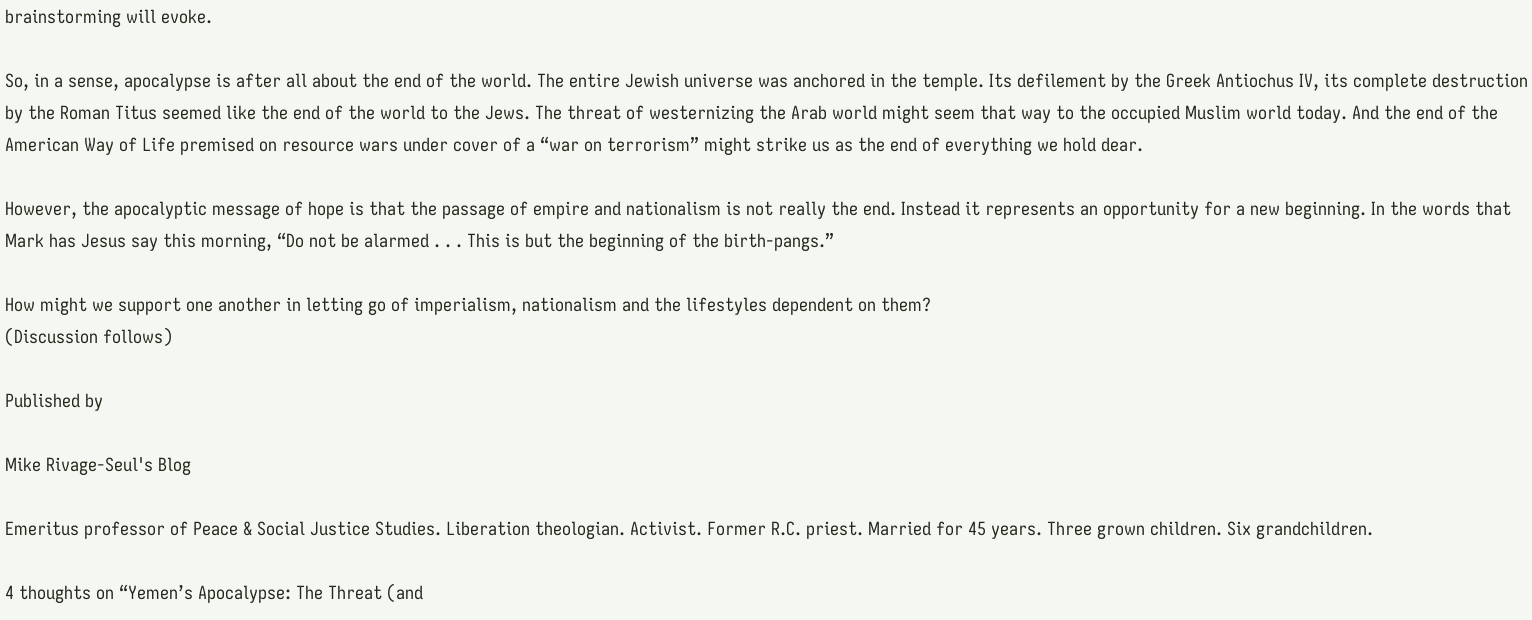brainstorming will evoke.

So, in a sense, apocalypse is after all about the end of the world. The entire Jewish universe was anchored in the temple. Its defilement by the Greek Antiochus IV, its complete destruction by the Roman Titus seemed like the end of the world to the Jews. The threat of westernizing the Arab world might seem that way to the occupied Muslim world today. And the end of the American Way of Life premised on resource wars under cover of a “war on terrorism” might strike us as the end of everything we hold dear.

However, the apocalyptic message of hope is that the passage of empire and nationalism is not really the end. Instead it represents an opportunity for a new beginning. In the words that Mark has Jesus say this morning, “Do not be alarmed . . . This is but the beginning of the birth-pangs.”

How might we support one another in letting go of imperialism, nationalism and the lifestyles dependent on them?
(Discussion follows)

Published by

Mike Rivage-Seul's Blog

Emeritus professor of Peace & Social Justice Studies. Liberation theologian. Activist. Former R.C. priest. Married for 45 years. Three grown children. Six grandchildren.

4 thoughts on “Yemen’s Apocalypse: The Threat (and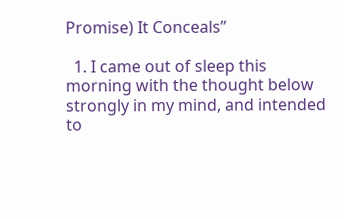Promise) It Conceals”

  1. I came out of sleep this morning with the thought below strongly in my mind, and intended to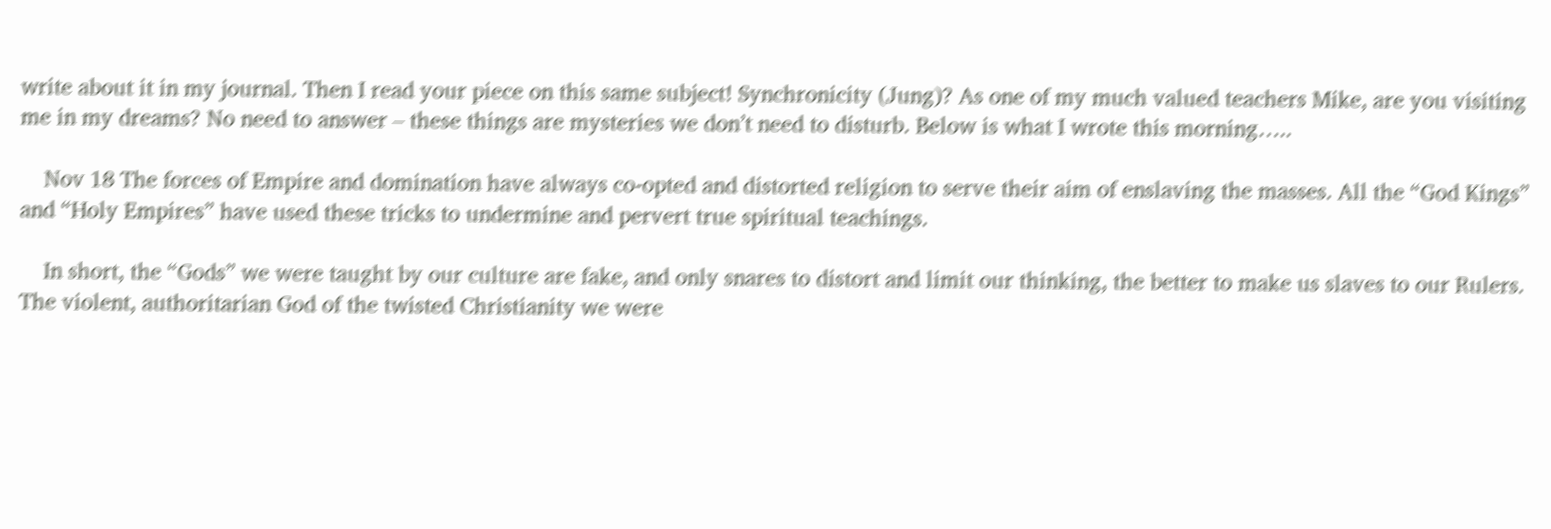write about it in my journal. Then I read your piece on this same subject! Synchronicity (Jung)? As one of my much valued teachers Mike, are you visiting me in my dreams? No need to answer – these things are mysteries we don’t need to disturb. Below is what I wrote this morning…..

    Nov 18 The forces of Empire and domination have always co-opted and distorted religion to serve their aim of enslaving the masses. All the “God Kings” and “Holy Empires” have used these tricks to undermine and pervert true spiritual teachings.

    In short, the “Gods” we were taught by our culture are fake, and only snares to distort and limit our thinking, the better to make us slaves to our Rulers. The violent, authoritarian God of the twisted Christianity we were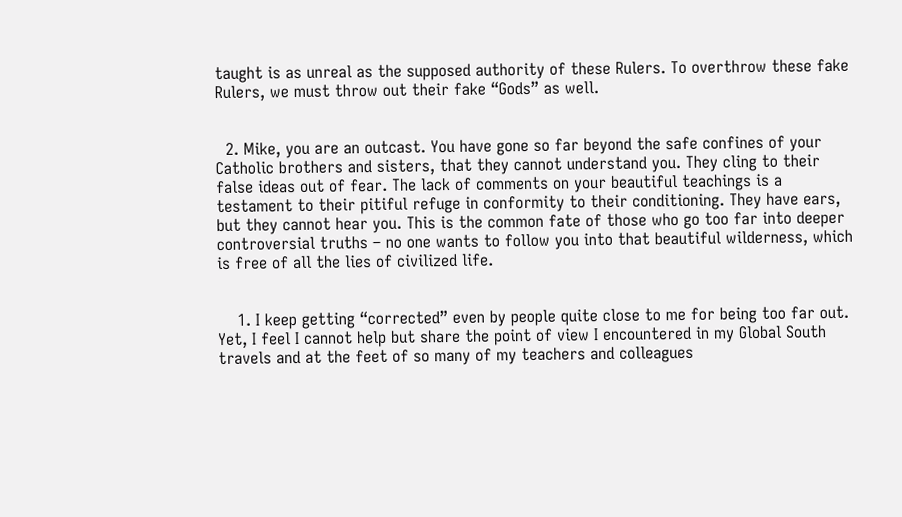taught is as unreal as the supposed authority of these Rulers. To overthrow these fake Rulers, we must throw out their fake “Gods” as well.


  2. Mike, you are an outcast. You have gone so far beyond the safe confines of your Catholic brothers and sisters, that they cannot understand you. They cling to their false ideas out of fear. The lack of comments on your beautiful teachings is a testament to their pitiful refuge in conformity to their conditioning. They have ears, but they cannot hear you. This is the common fate of those who go too far into deeper controversial truths – no one wants to follow you into that beautiful wilderness, which is free of all the lies of civilized life.


    1. I keep getting “corrected” even by people quite close to me for being too far out. Yet, I feel I cannot help but share the point of view I encountered in my Global South travels and at the feet of so many of my teachers and colleagues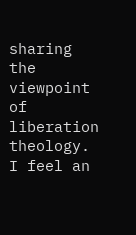sharing the viewpoint of liberation theology. I feel an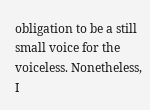obligation to be a still small voice for the voiceless. Nonetheless, I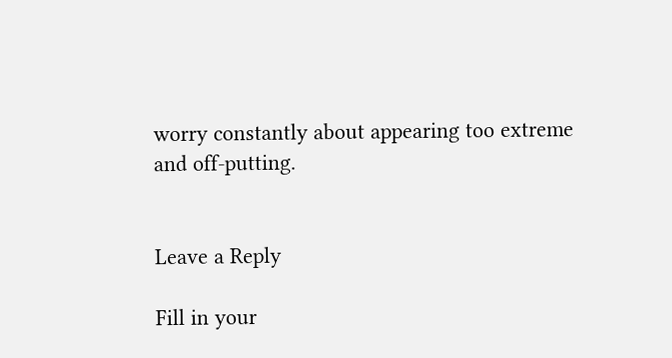worry constantly about appearing too extreme and off-putting.


Leave a Reply

Fill in your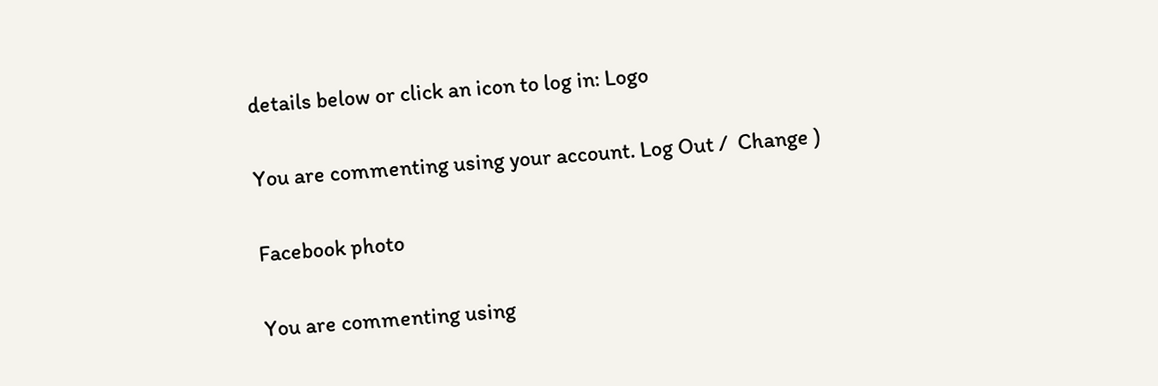details below or click an icon to log in: Logo

You are commenting using your account. Log Out /  Change )

Facebook photo

You are commenting using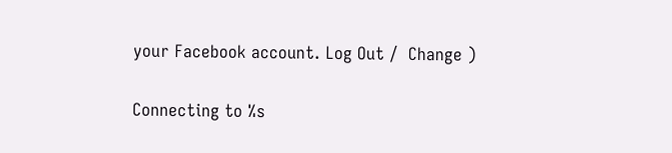your Facebook account. Log Out /  Change )

Connecting to %s